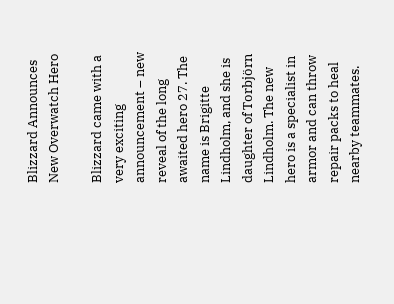Blizzard Announces New Overwatch Hero

Blizzard came with a very exciting announcement – new reveal of the long awaited hero 27. The name is Brigitte Lindholm, and she is daughter of Torbjörn Lindholm. The new hero is a specialist in armor and can throw repair packs to heal nearby teammates.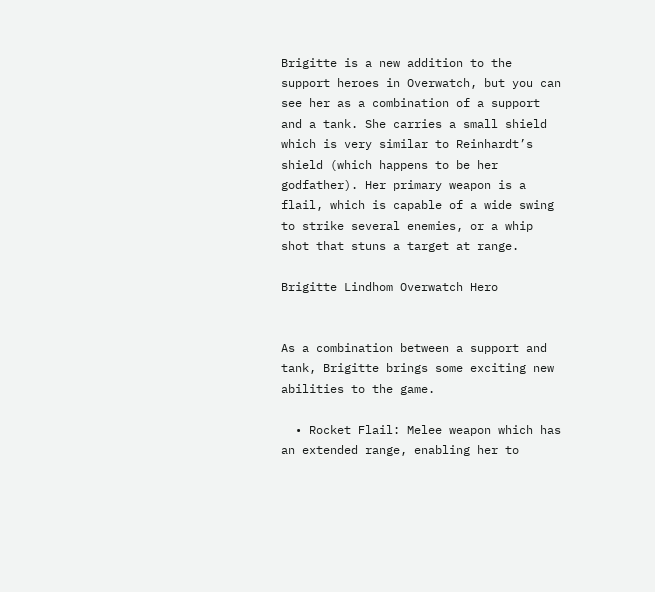Brigitte is a new addition to the support heroes in Overwatch, but you can see her as a combination of a support and a tank. She carries a small shield which is very similar to Reinhardt’s shield (which happens to be her godfather). Her primary weapon is a flail, which is capable of a wide swing to strike several enemies, or a whip shot that stuns a target at range.

Brigitte Lindhom Overwatch Hero


As a combination between a support and tank, Brigitte brings some exciting new abilities to the game.

  • Rocket Flail: Melee weapon which has an extended range, enabling her to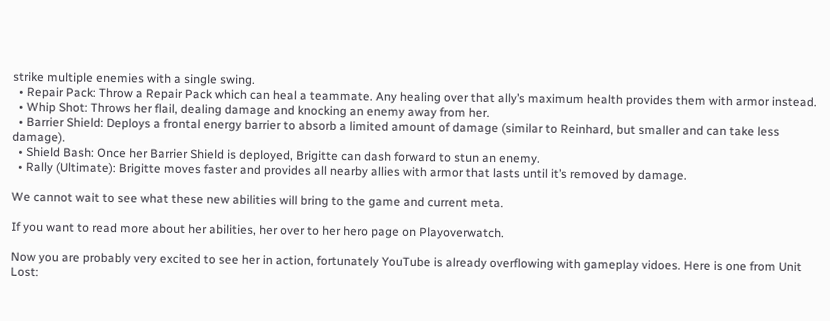strike multiple enemies with a single swing.
  • Repair Pack: Throw a Repair Pack which can heal a teammate. Any healing over that ally’s maximum health provides them with armor instead.
  • Whip Shot: Throws her flail, dealing damage and knocking an enemy away from her.
  • Barrier Shield: Deploys a frontal energy barrier to absorb a limited amount of damage (similar to Reinhard, but smaller and can take less damage).
  • Shield Bash: Once her Barrier Shield is deployed, Brigitte can dash forward to stun an enemy.
  • Rally (Ultimate): Brigitte moves faster and provides all nearby allies with armor that lasts until it’s removed by damage.

We cannot wait to see what these new abilities will bring to the game and current meta.

If you want to read more about her abilities, her over to her hero page on Playoverwatch.

Now you are probably very excited to see her in action, fortunately YouTube is already overflowing with gameplay vidoes. Here is one from Unit Lost: